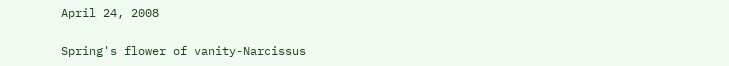April 24, 2008

Spring's flower of vanity-Narcissus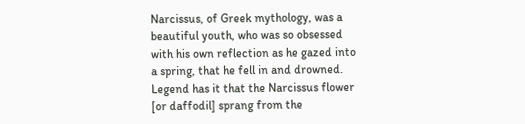Narcissus, of Greek mythology, was a beautiful youth, who was so obsessed with his own reflection as he gazed into a spring, that he fell in and drowned. Legend has it that the Narcissus flower [or daffodil] sprang from the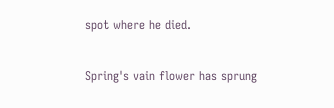spot where he died.

Spring's vain flower has sprung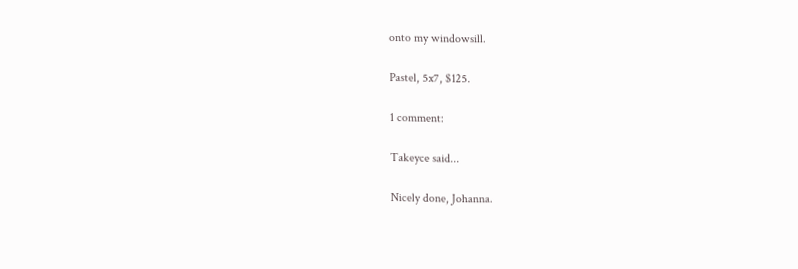onto my windowsill.

Pastel, 5x7, $125.

1 comment:

Takeyce said...

Nicely done, Johanna.